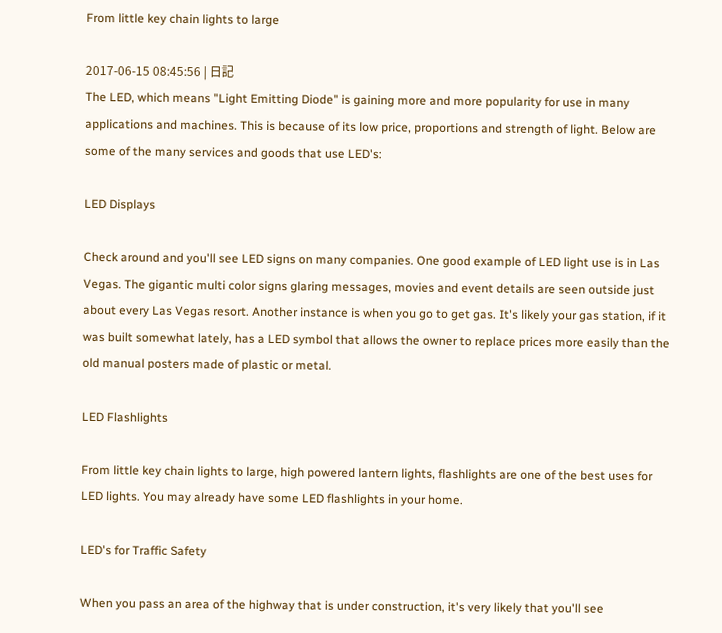From little key chain lights to large

2017-06-15 08:45:56 | 日記
The LED, which means "Light Emitting Diode" is gaining more and more popularity for use in many applications and machines. This is because of its low price, proportions and strength of light. Below are some of the many services and goods that use LED's:

LED Displays

Check around and you'll see LED signs on many companies. One good example of LED light use is in Las Vegas. The gigantic multi color signs glaring messages, movies and event details are seen outside just about every Las Vegas resort. Another instance is when you go to get gas. It's likely your gas station, if it was built somewhat lately, has a LED symbol that allows the owner to replace prices more easily than the old manual posters made of plastic or metal.

LED Flashlights

From little key chain lights to large, high powered lantern lights, flashlights are one of the best uses for LED lights. You may already have some LED flashlights in your home.

LED's for Traffic Safety

When you pass an area of the highway that is under construction, it's very likely that you'll see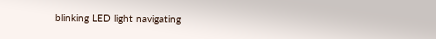blinking LED light navigating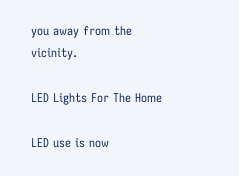you away from the vicinity.

LED Lights For The Home

LED use is now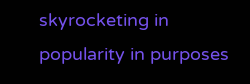skyrocketing in popularity in purposes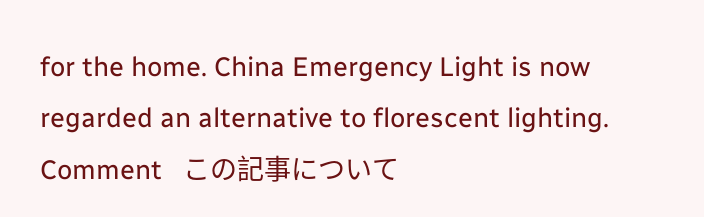for the home. China Emergency Light is now regarded an alternative to florescent lighting.
Comment   この記事について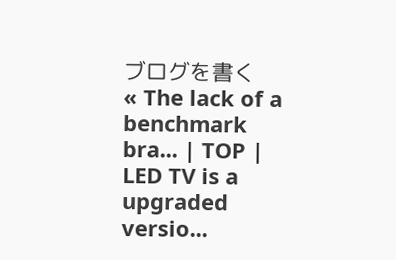ブログを書く
« The lack of a benchmark bra... | TOP | LED TV is a upgraded versio...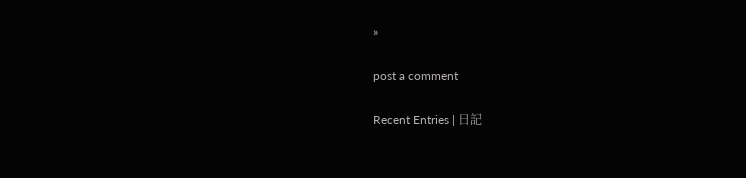»

post a comment

Recent Entries | 日記